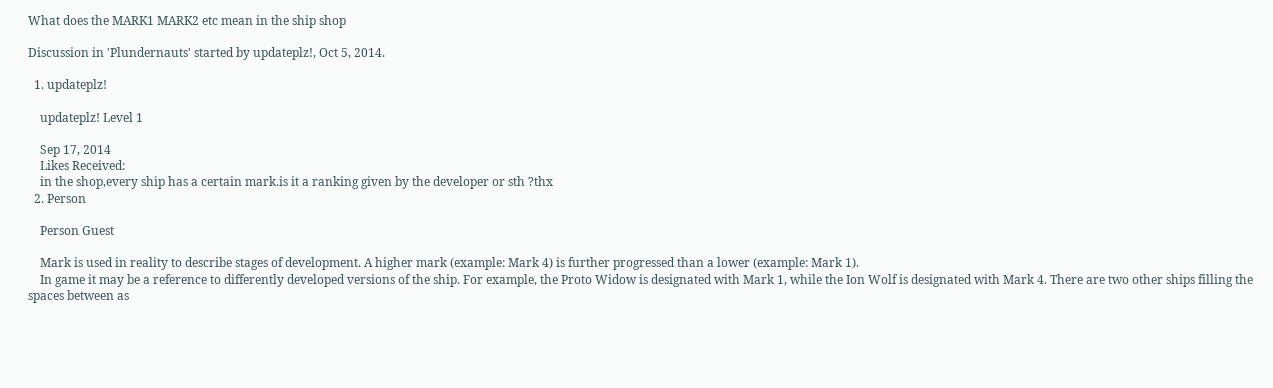What does the MARK1 MARK2 etc mean in the ship shop

Discussion in 'Plundernauts' started by updateplz!, Oct 5, 2014.

  1. updateplz!

    updateplz! Level 1

    Sep 17, 2014
    Likes Received:
    in the shop,every ship has a certain mark.is it a ranking given by the developer or sth ?thx
  2. Person

    Person Guest

    Mark is used in reality to describe stages of development. A higher mark (example: Mark 4) is further progressed than a lower (example: Mark 1).
    In game it may be a reference to differently developed versions of the ship. For example, the Proto Widow is designated with Mark 1, while the Ion Wolf is designated with Mark 4. There are two other ships filling the spaces between as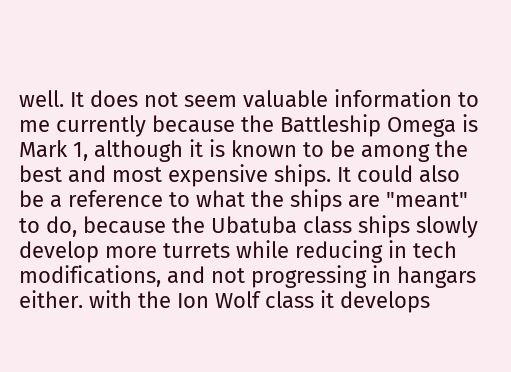well. It does not seem valuable information to me currently because the Battleship Omega is Mark 1, although it is known to be among the best and most expensive ships. It could also be a reference to what the ships are "meant" to do, because the Ubatuba class ships slowly develop more turrets while reducing in tech modifications, and not progressing in hangars either. with the Ion Wolf class it develops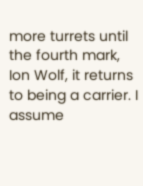more turrets until the fourth mark, Ion Wolf, it returns to being a carrier. I assume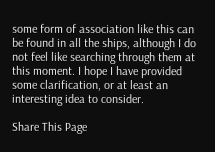some form of association like this can be found in all the ships, although I do not feel like searching through them at this moment. I hope I have provided some clarification, or at least an interesting idea to consider.

Share This Page